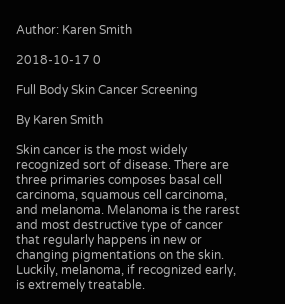Author: Karen Smith

2018-10-17 0

Full Body Skin Cancer Screening

By Karen Smith

Skin cancer is the most widely recognized sort of disease. There are three primaries composes basal cell carcinoma, squamous cell carcinoma, and melanoma. Melanoma is the rarest and most destructive type of cancer that regularly happens in new or changing pigmentations on the skin. Luckily, melanoma, if recognized early, is extremely treatable.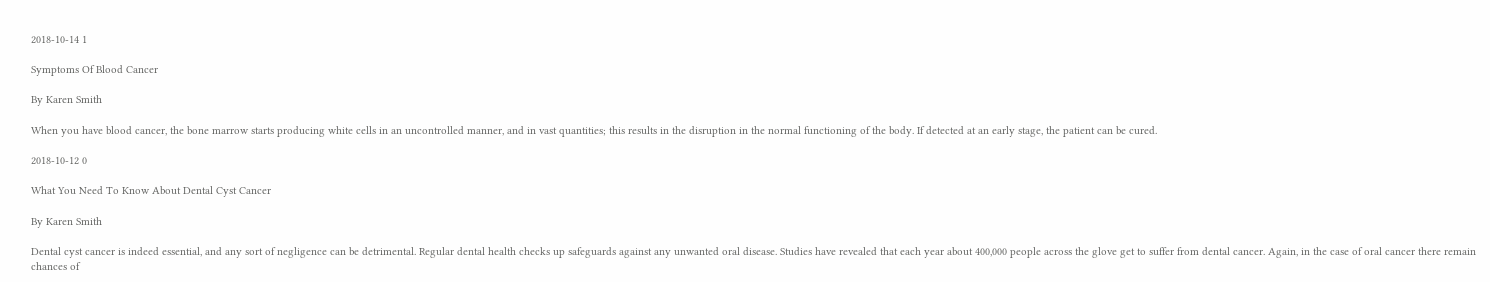2018-10-14 1

Symptoms Of Blood Cancer

By Karen Smith

When you have blood cancer, the bone marrow starts producing white cells in an uncontrolled manner, and in vast quantities; this results in the disruption in the normal functioning of the body. If detected at an early stage, the patient can be cured.

2018-10-12 0

What You Need To Know About Dental Cyst Cancer

By Karen Smith

Dental cyst cancer is indeed essential, and any sort of negligence can be detrimental. Regular dental health checks up safeguards against any unwanted oral disease. Studies have revealed that each year about 400,000 people across the glove get to suffer from dental cancer. Again, in the case of oral cancer there remain chances of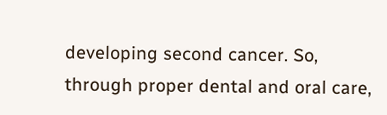developing second cancer. So, through proper dental and oral care,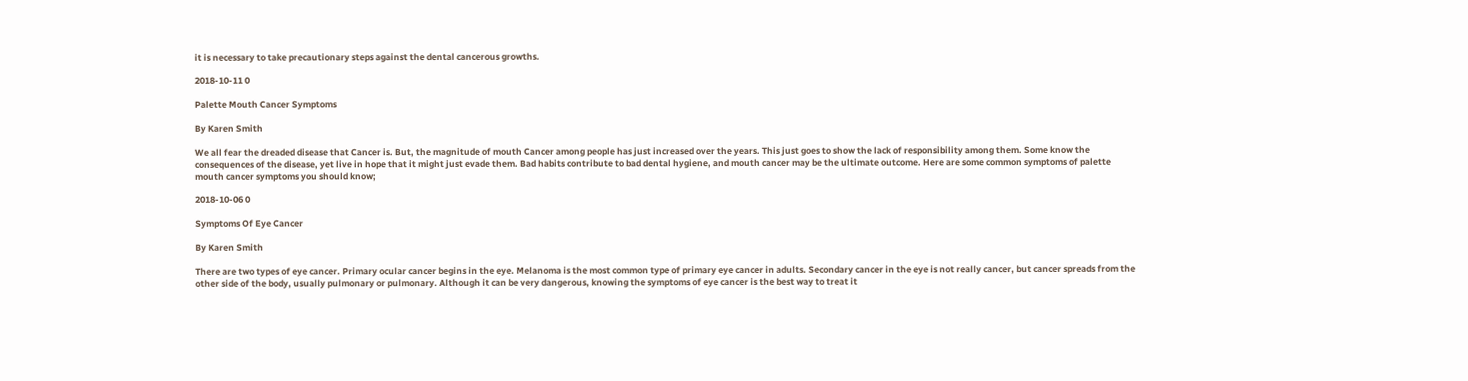it is necessary to take precautionary steps against the dental cancerous growths.

2018-10-11 0

Palette Mouth Cancer Symptoms

By Karen Smith

We all fear the dreaded disease that Cancer is. But, the magnitude of mouth Cancer among people has just increased over the years. This just goes to show the lack of responsibility among them. Some know the consequences of the disease, yet live in hope that it might just evade them. Bad habits contribute to bad dental hygiene, and mouth cancer may be the ultimate outcome. Here are some common symptoms of palette mouth cancer symptoms you should know;

2018-10-06 0

Symptoms Of Eye Cancer

By Karen Smith

There are two types of eye cancer. Primary ocular cancer begins in the eye. Melanoma is the most common type of primary eye cancer in adults. Secondary cancer in the eye is not really cancer, but cancer spreads from the other side of the body, usually pulmonary or pulmonary. Although it can be very dangerous, knowing the symptoms of eye cancer is the best way to treat it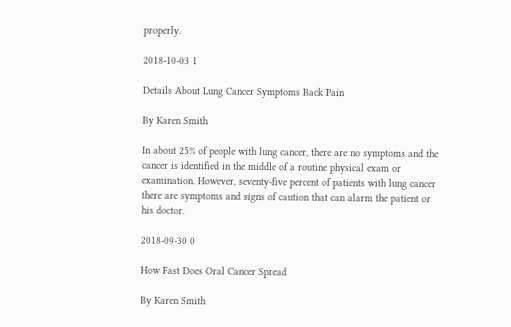properly.

2018-10-03 1

Details About Lung Cancer Symptoms Back Pain

By Karen Smith

In about 25% of people with lung cancer, there are no symptoms and the cancer is identified in the middle of a routine physical exam or examination. However, seventy-five percent of patients with lung cancer there are symptoms and signs of caution that can alarm the patient or his doctor.

2018-09-30 0

How Fast Does Oral Cancer Spread

By Karen Smith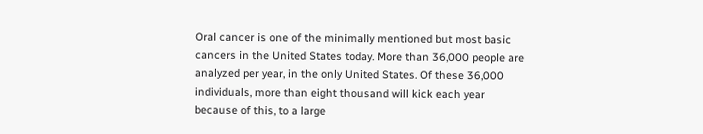Oral cancer is one of the minimally mentioned but most basic cancers in the United States today. More than 36,000 people are analyzed per year, in the only United States. Of these 36,000 individuals, more than eight thousand will kick each year because of this, to a large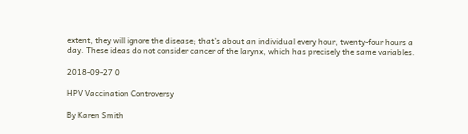extent, they will ignore the disease; that’s about an individual every hour, twenty-four hours a day. These ideas do not consider cancer of the larynx, which has precisely the same variables.

2018-09-27 0

HPV Vaccination Controversy

By Karen Smith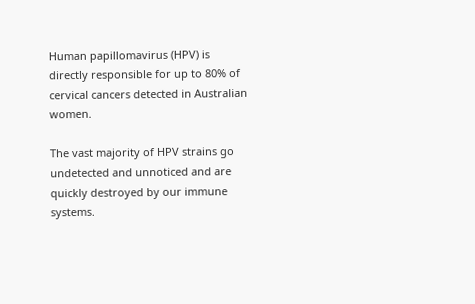Human papillomavirus (HPV) is directly responsible for up to 80% of cervical cancers detected in Australian women.

The vast majority of HPV strains go undetected and unnoticed and are quickly destroyed by our immune systems.